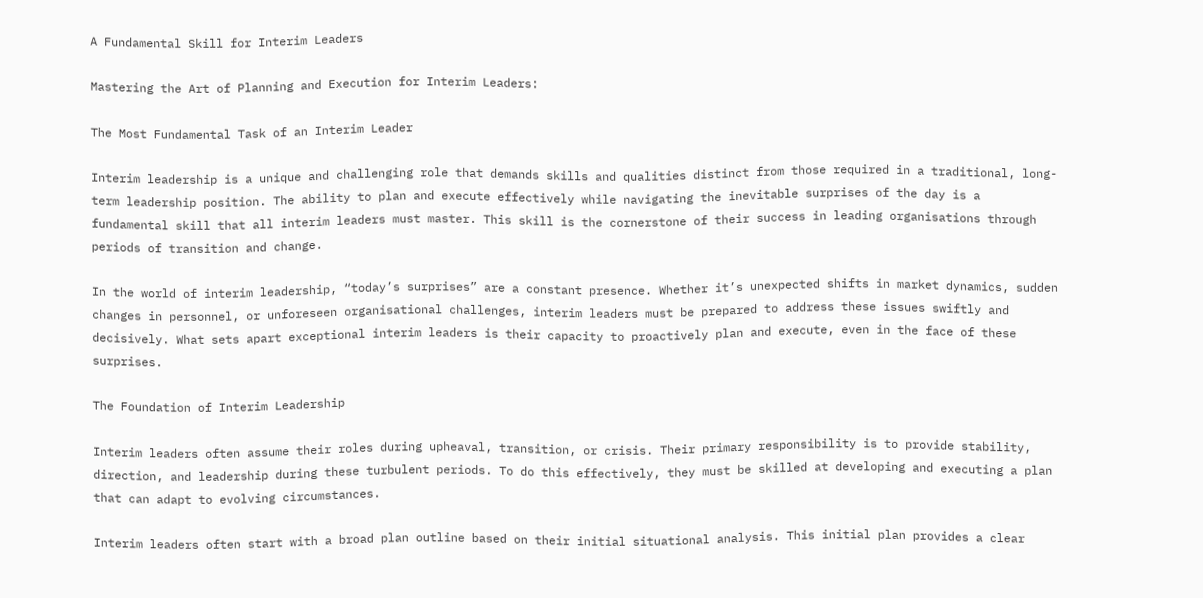A Fundamental Skill for Interim Leaders

Mastering the Art of Planning and Execution for Interim Leaders:

The Most Fundamental Task of an Interim Leader

Interim leadership is a unique and challenging role that demands skills and qualities distinct from those required in a traditional, long-term leadership position. The ability to plan and execute effectively while navigating the inevitable surprises of the day is a fundamental skill that all interim leaders must master. This skill is the cornerstone of their success in leading organisations through periods of transition and change.

In the world of interim leadership, “today’s surprises” are a constant presence. Whether it’s unexpected shifts in market dynamics, sudden changes in personnel, or unforeseen organisational challenges, interim leaders must be prepared to address these issues swiftly and decisively. What sets apart exceptional interim leaders is their capacity to proactively plan and execute, even in the face of these surprises.

The Foundation of Interim Leadership

Interim leaders often assume their roles during upheaval, transition, or crisis. Their primary responsibility is to provide stability, direction, and leadership during these turbulent periods. To do this effectively, they must be skilled at developing and executing a plan that can adapt to evolving circumstances.

Interim leaders often start with a broad plan outline based on their initial situational analysis. This initial plan provides a clear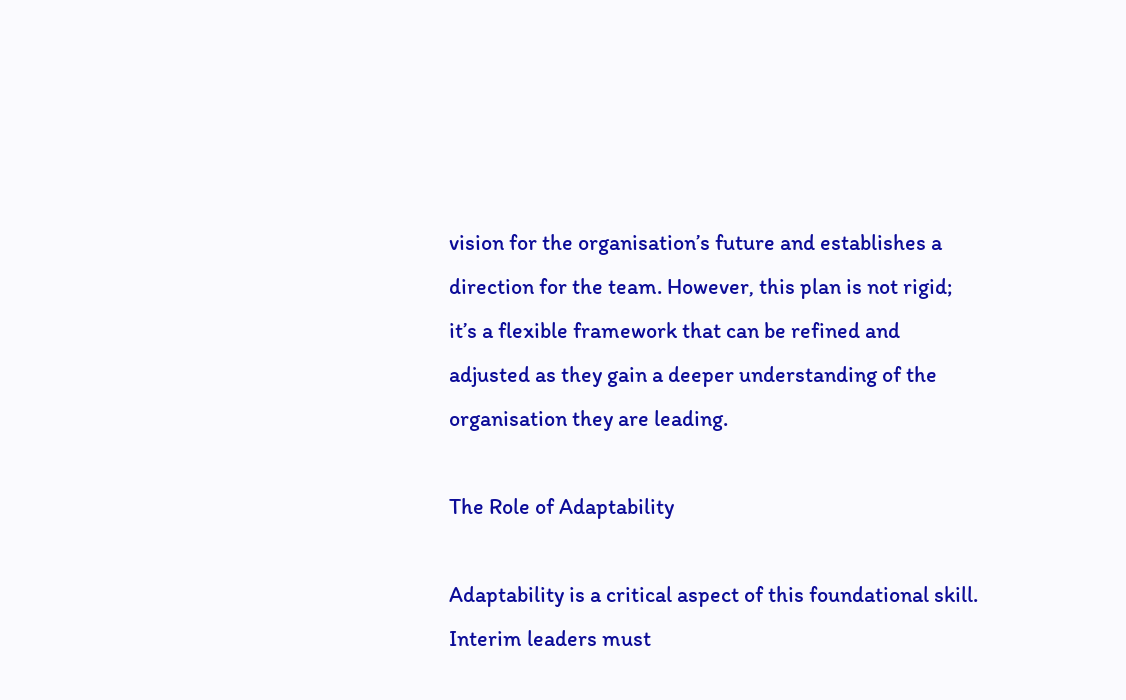vision for the organisation’s future and establishes a direction for the team. However, this plan is not rigid; it’s a flexible framework that can be refined and adjusted as they gain a deeper understanding of the organisation they are leading.

The Role of Adaptability

Adaptability is a critical aspect of this foundational skill. Interim leaders must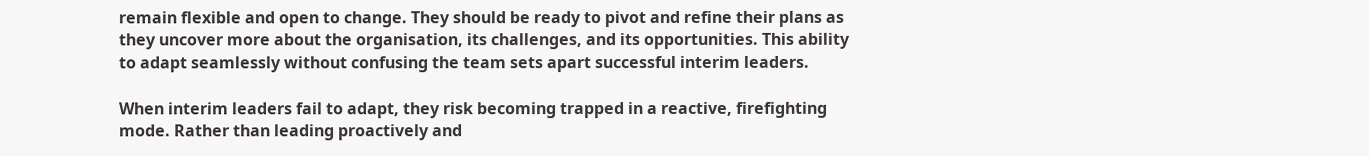remain flexible and open to change. They should be ready to pivot and refine their plans as they uncover more about the organisation, its challenges, and its opportunities. This ability to adapt seamlessly without confusing the team sets apart successful interim leaders.

When interim leaders fail to adapt, they risk becoming trapped in a reactive, firefighting mode. Rather than leading proactively and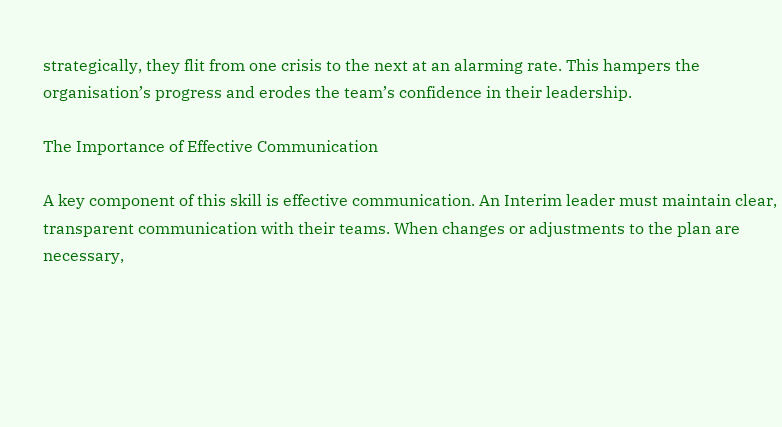strategically, they flit from one crisis to the next at an alarming rate. This hampers the organisation’s progress and erodes the team’s confidence in their leadership.

The Importance of Effective Communication

A key component of this skill is effective communication. An Interim leader must maintain clear, transparent communication with their teams. When changes or adjustments to the plan are necessary,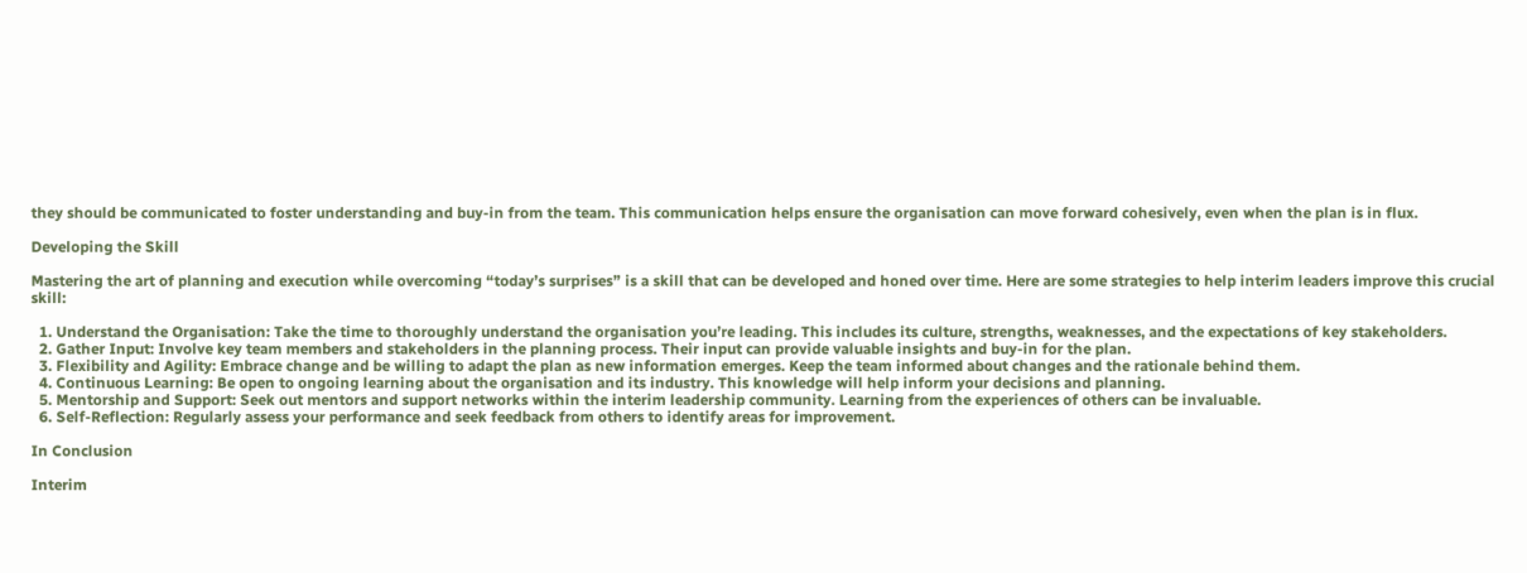they should be communicated to foster understanding and buy-in from the team. This communication helps ensure the organisation can move forward cohesively, even when the plan is in flux.

Developing the Skill

Mastering the art of planning and execution while overcoming “today’s surprises” is a skill that can be developed and honed over time. Here are some strategies to help interim leaders improve this crucial skill:

  1. Understand the Organisation: Take the time to thoroughly understand the organisation you’re leading. This includes its culture, strengths, weaknesses, and the expectations of key stakeholders.
  2. Gather Input: Involve key team members and stakeholders in the planning process. Their input can provide valuable insights and buy-in for the plan.
  3. Flexibility and Agility: Embrace change and be willing to adapt the plan as new information emerges. Keep the team informed about changes and the rationale behind them.
  4. Continuous Learning: Be open to ongoing learning about the organisation and its industry. This knowledge will help inform your decisions and planning.
  5. Mentorship and Support: Seek out mentors and support networks within the interim leadership community. Learning from the experiences of others can be invaluable.
  6. Self-Reflection: Regularly assess your performance and seek feedback from others to identify areas for improvement.

In Conclusion

Interim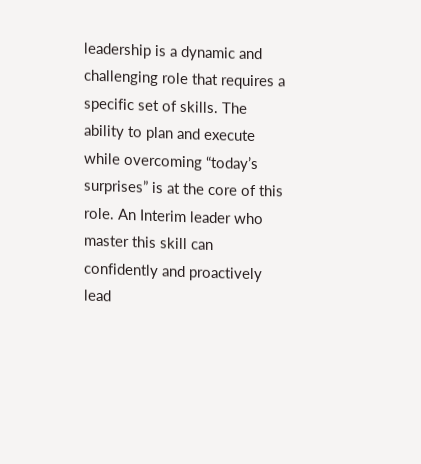leadership is a dynamic and challenging role that requires a specific set of skills. The ability to plan and execute while overcoming “today’s surprises” is at the core of this role. An Interim leader who master this skill can confidently and proactively lead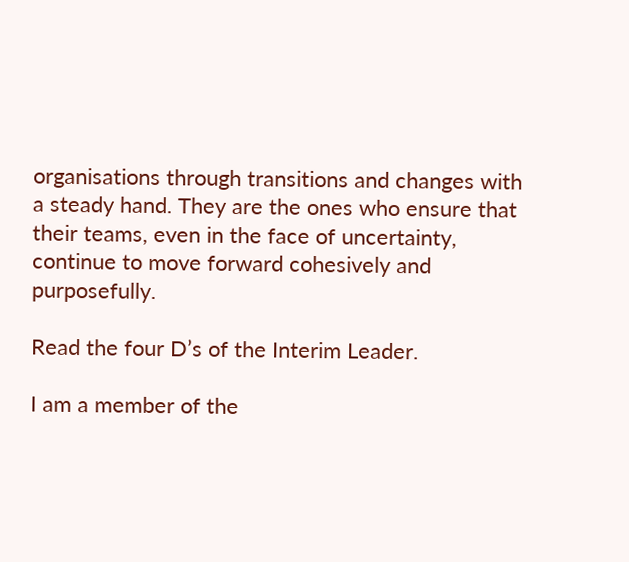organisations through transitions and changes with a steady hand. They are the ones who ensure that their teams, even in the face of uncertainty, continue to move forward cohesively and purposefully.

Read the four D’s of the Interim Leader.

I am a member of the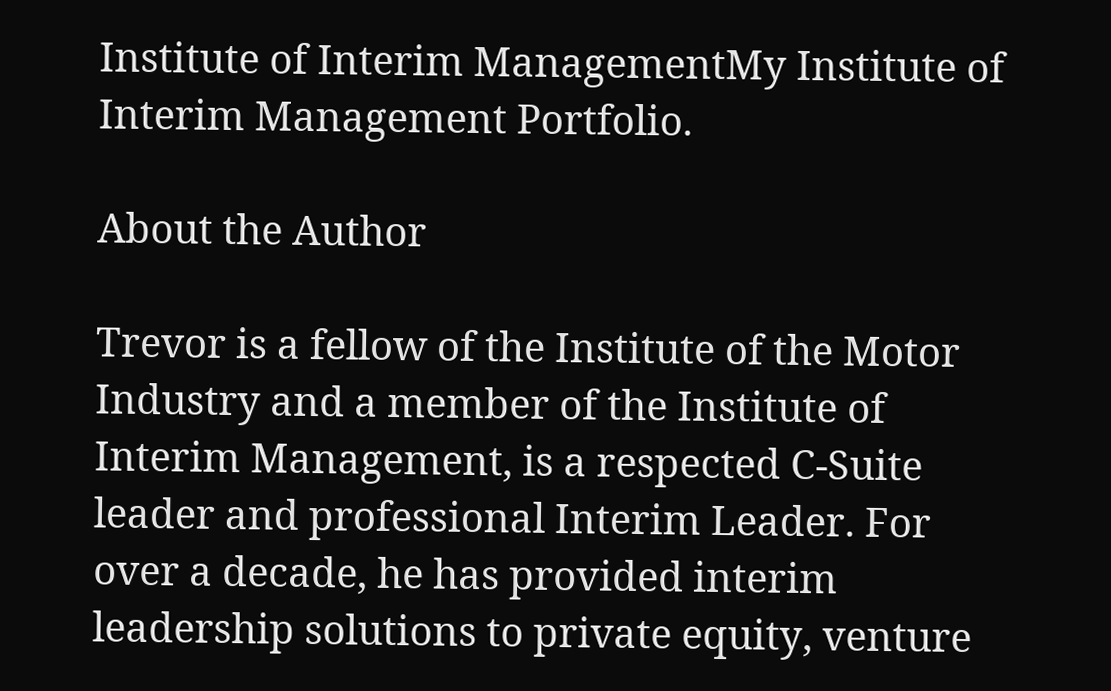Institute of Interim ManagementMy Institute of Interim Management Portfolio.

About the Author

Trevor is a fellow of the Institute of the Motor Industry and a member of the Institute of Interim Management, is a respected C-Suite leader and professional Interim Leader. For over a decade, he has provided interim leadership solutions to private equity, venture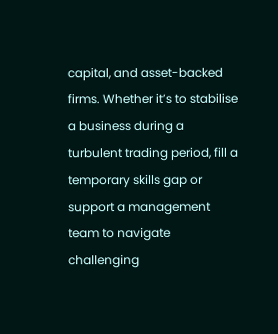capital, and asset-backed firms. Whether it’s to stabilise a business during a turbulent trading period, fill a temporary skills gap or support a management team to navigate challenging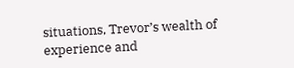situations, Trevor’s wealth of experience and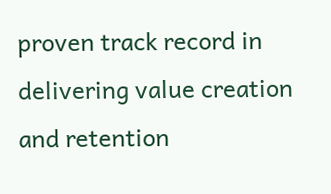proven track record in delivering value creation and retention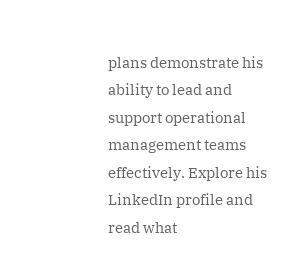plans demonstrate his ability to lead and support operational management teams effectively. Explore his LinkedIn profile and read what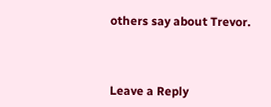others say about Trevor.



Leave a Reply